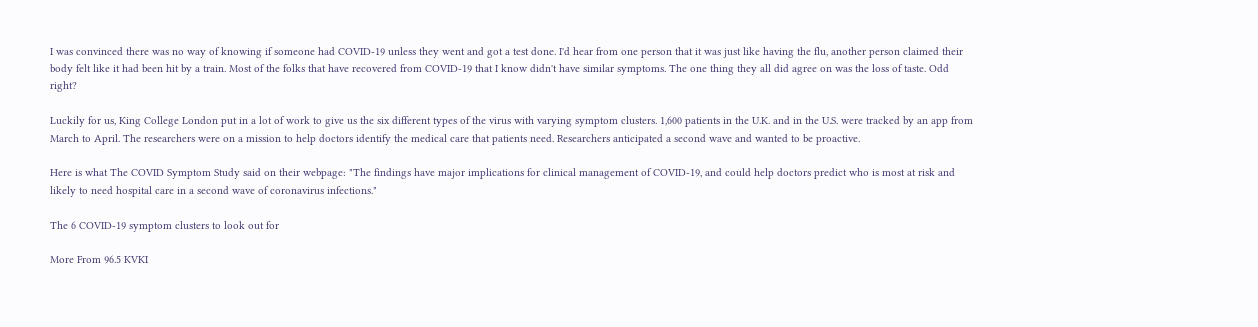I was convinced there was no way of knowing if someone had COVID-19 unless they went and got a test done. I'd hear from one person that it was just like having the flu, another person claimed their body felt like it had been hit by a train. Most of the folks that have recovered from COVID-19 that I know didn't have similar symptoms. The one thing they all did agree on was the loss of taste. Odd right?

Luckily for us, King College London put in a lot of work to give us the six different types of the virus with varying symptom clusters. 1,600 patients in the U.K. and in the U.S. were tracked by an app from March to April. The researchers were on a mission to help doctors identify the medical care that patients need. Researchers anticipated a second wave and wanted to be proactive.

Here is what The COVID Symptom Study said on their webpage: "The findings have major implications for clinical management of COVID-19, and could help doctors predict who is most at risk and likely to need hospital care in a second wave of coronavirus infections."

The 6 COVID-19 symptom clusters to look out for

More From 96.5 KVKI